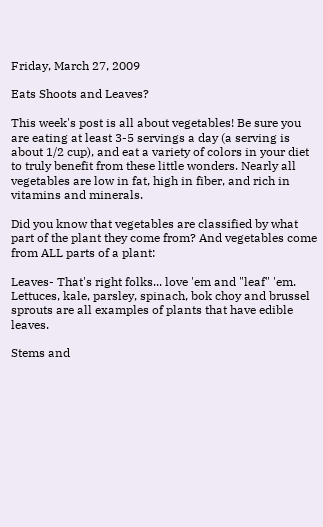Friday, March 27, 2009

Eats Shoots and Leaves?

This week's post is all about vegetables! Be sure you are eating at least 3-5 servings a day (a serving is about 1/2 cup), and eat a variety of colors in your diet to truly benefit from these little wonders. Nearly all vegetables are low in fat, high in fiber, and rich in vitamins and minerals.

Did you know that vegetables are classified by what part of the plant they come from? And vegetables come from ALL parts of a plant:

Leaves- That's right folks... love 'em and "leaf" 'em. Lettuces, kale, parsley, spinach, bok choy and brussel sprouts are all examples of plants that have edible leaves.

Stems and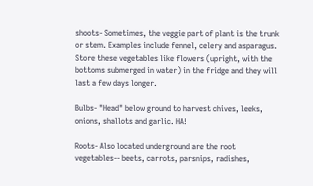shoots- Sometimes, the veggie part of plant is the trunk or stem. Examples include fennel, celery and asparagus. Store these vegetables like flowers (upright, with the bottoms submerged in water) in the fridge and they will last a few days longer.

Bulbs- "Head" below ground to harvest chives, leeks, onions, shallots and garlic. HA!

Roots- Also located underground are the root vegetables-- beets, carrots, parsnips, radishes,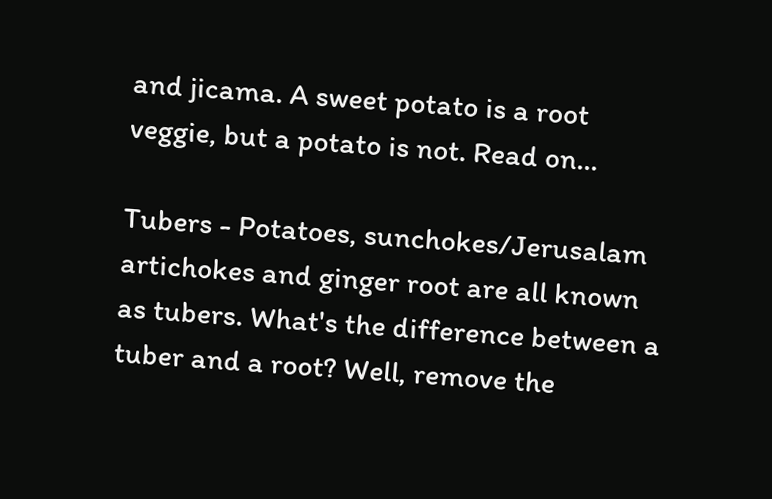and jicama. A sweet potato is a root veggie, but a potato is not. Read on...

Tubers - Potatoes, sunchokes/Jerusalam artichokes and ginger root are all known as tubers. What's the difference between a tuber and a root? Well, remove the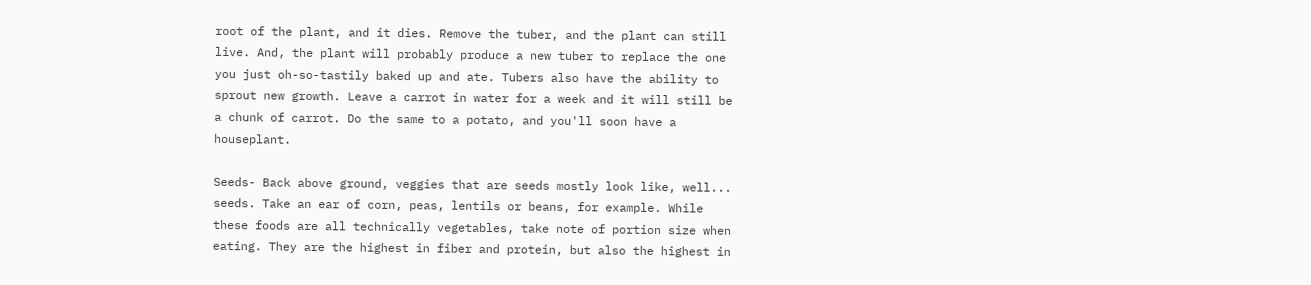root of the plant, and it dies. Remove the tuber, and the plant can still live. And, the plant will probably produce a new tuber to replace the one you just oh-so-tastily baked up and ate. Tubers also have the ability to sprout new growth. Leave a carrot in water for a week and it will still be a chunk of carrot. Do the same to a potato, and you'll soon have a houseplant.

Seeds- Back above ground, veggies that are seeds mostly look like, well... seeds. Take an ear of corn, peas, lentils or beans, for example. While these foods are all technically vegetables, take note of portion size when eating. They are the highest in fiber and protein, but also the highest in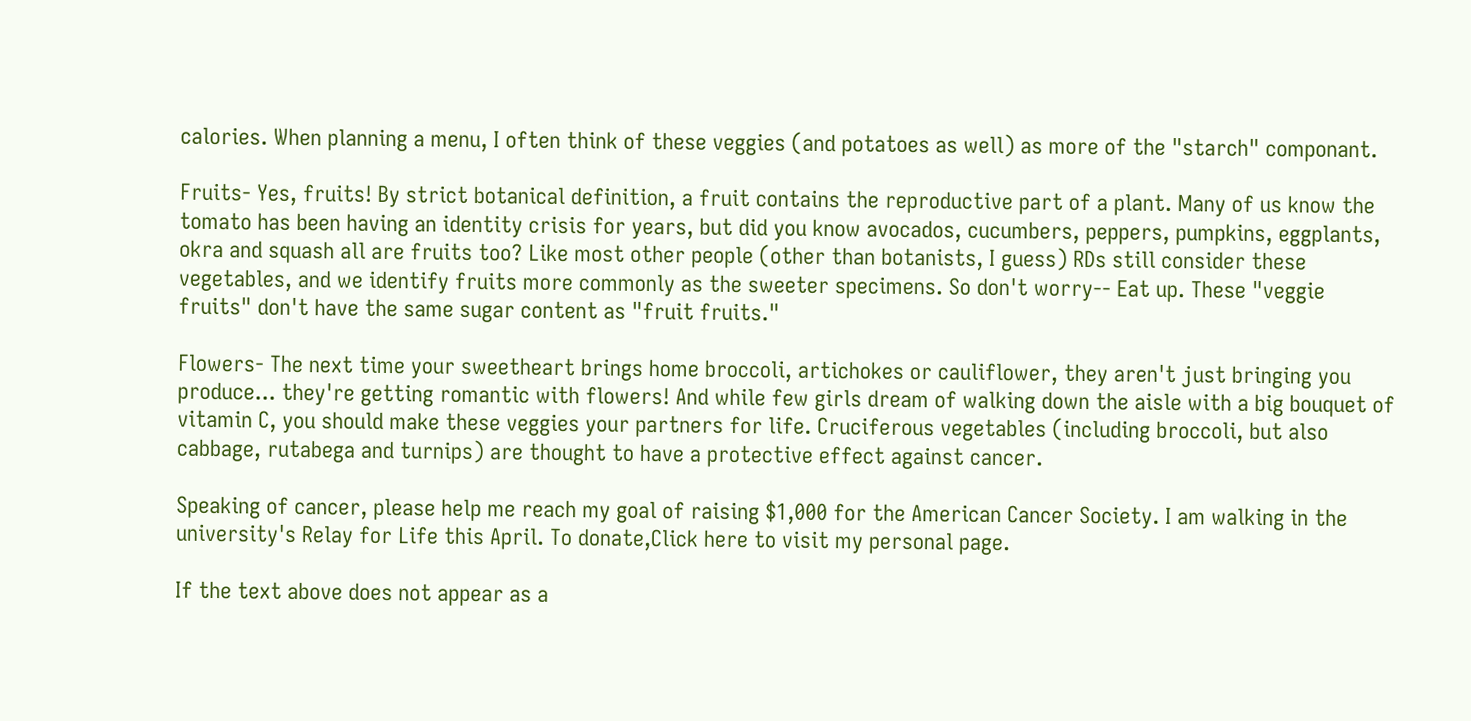calories. When planning a menu, I often think of these veggies (and potatoes as well) as more of the "starch" componant.

Fruits- Yes, fruits! By strict botanical definition, a fruit contains the reproductive part of a plant. Many of us know the tomato has been having an identity crisis for years, but did you know avocados, cucumbers, peppers, pumpkins, eggplants, okra and squash all are fruits too? Like most other people (other than botanists, I guess) RDs still consider these vegetables, and we identify fruits more commonly as the sweeter specimens. So don't worry-- Eat up. These "veggie fruits" don't have the same sugar content as "fruit fruits."

Flowers- The next time your sweetheart brings home broccoli, artichokes or cauliflower, they aren't just bringing you produce... they're getting romantic with flowers! And while few girls dream of walking down the aisle with a big bouquet of vitamin C, you should make these veggies your partners for life. Cruciferous vegetables (including broccoli, but also cabbage, rutabega and turnips) are thought to have a protective effect against cancer.

Speaking of cancer, please help me reach my goal of raising $1,000 for the American Cancer Society. I am walking in the university's Relay for Life this April. To donate,Click here to visit my personal page.

If the text above does not appear as a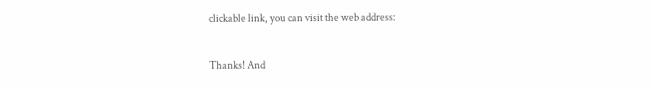clickable link, you can visit the web address:

Thanks! And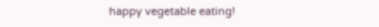happy vegetable eating!